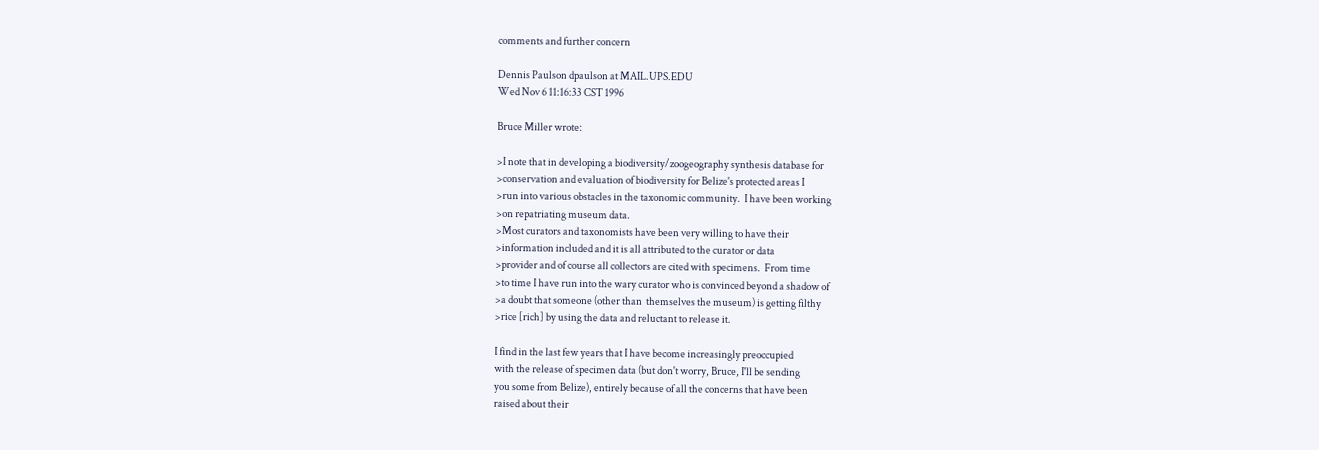comments and further concern

Dennis Paulson dpaulson at MAIL.UPS.EDU
Wed Nov 6 11:16:33 CST 1996

Bruce Miller wrote:

>I note that in developing a biodiversity/zoogeography synthesis database for
>conservation and evaluation of biodiversity for Belize's protected areas I
>run into various obstacles in the taxonomic community.  I have been working
>on repatriating museum data.
>Most curators and taxonomists have been very willing to have their
>information included and it is all attributed to the curator or data
>provider and of course all collectors are cited with specimens.  From time
>to time I have run into the wary curator who is convinced beyond a shadow of
>a doubt that someone (other than  themselves the museum) is getting filthy
>rice [rich] by using the data and reluctant to release it.

I find in the last few years that I have become increasingly preoccupied
with the release of specimen data (but don't worry, Bruce, I'll be sending
you some from Belize), entirely because of all the concerns that have been
raised about their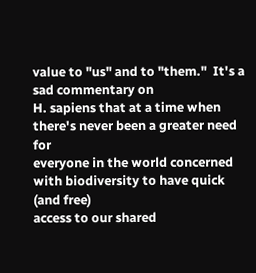value to "us" and to "them."  It's a sad commentary on
H. sapiens that at a time when there's never been a greater need for
everyone in the world concerned with biodiversity to have quick (and free)
access to our shared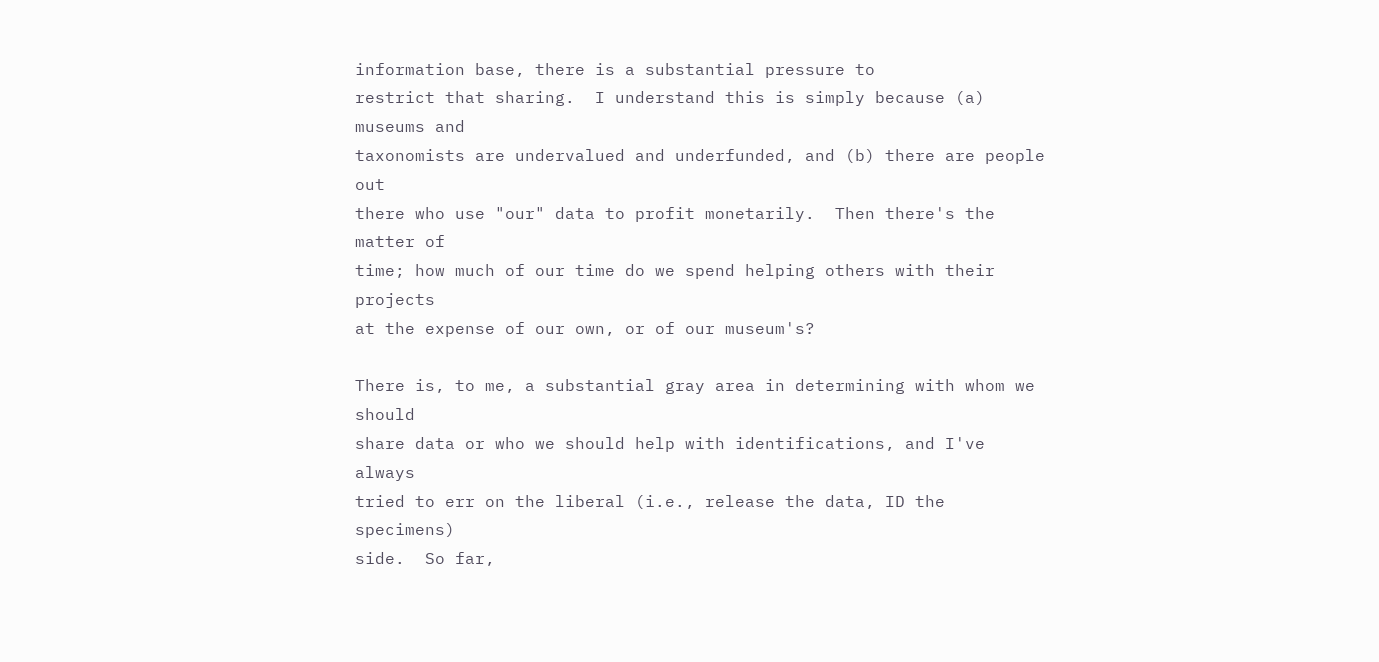information base, there is a substantial pressure to
restrict that sharing.  I understand this is simply because (a) museums and
taxonomists are undervalued and underfunded, and (b) there are people out
there who use "our" data to profit monetarily.  Then there's the matter of
time; how much of our time do we spend helping others with their projects
at the expense of our own, or of our museum's?

There is, to me, a substantial gray area in determining with whom we should
share data or who we should help with identifications, and I've always
tried to err on the liberal (i.e., release the data, ID the specimens)
side.  So far,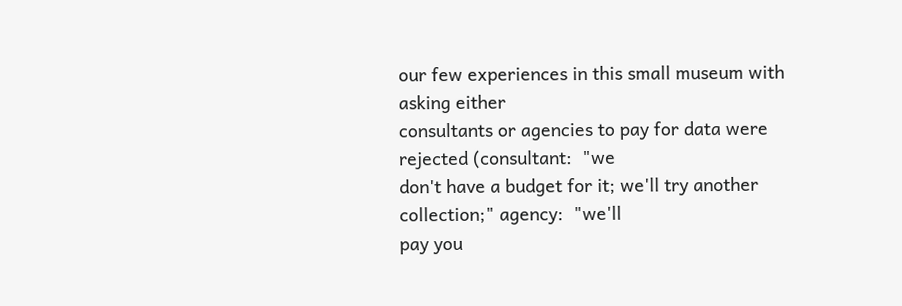our few experiences in this small museum with asking either
consultants or agencies to pay for data were rejected (consultant:  "we
don't have a budget for it; we'll try another collection;" agency:  "we'll
pay you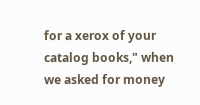for a xerox of your catalog books," when we asked for money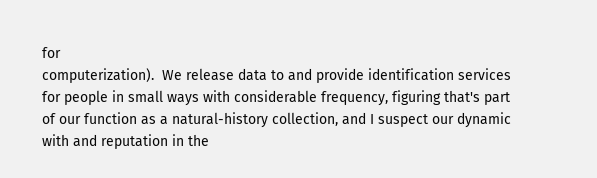for
computerization).  We release data to and provide identification services
for people in small ways with considerable frequency, figuring that's part
of our function as a natural-history collection, and I suspect our dynamic
with and reputation in the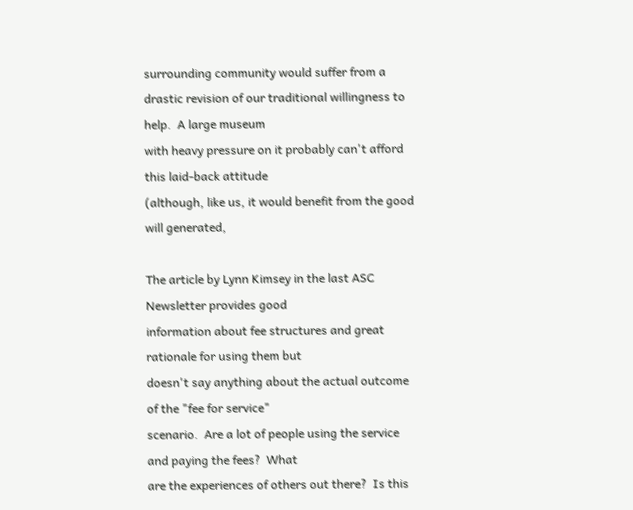surrounding community would suffer from a
drastic revision of our traditional willingness to help.  A large museum
with heavy pressure on it probably can't afford this laid-back attitude
(although, like us, it would benefit from the good will generated,

The article by Lynn Kimsey in the last ASC Newsletter provides good
information about fee structures and great rationale for using them but
doesn't say anything about the actual outcome of the "fee for service"
scenario.  Are a lot of people using the service and paying the fees?  What
are the experiences of others out there?  Is this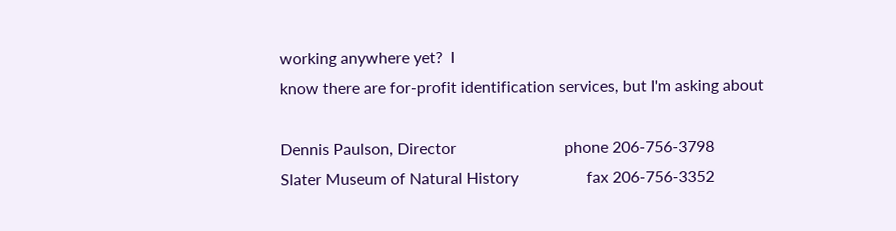working anywhere yet?  I
know there are for-profit identification services, but I'm asking about

Dennis Paulson, Director                           phone 206-756-3798
Slater Museum of Natural History                 fax 206-756-3352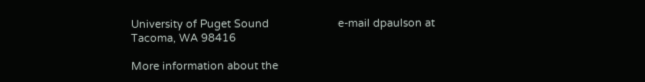University of Puget Sound                       e-mail dpaulson at
Tacoma, WA 98416

More information about the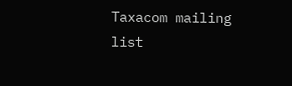Taxacom mailing list